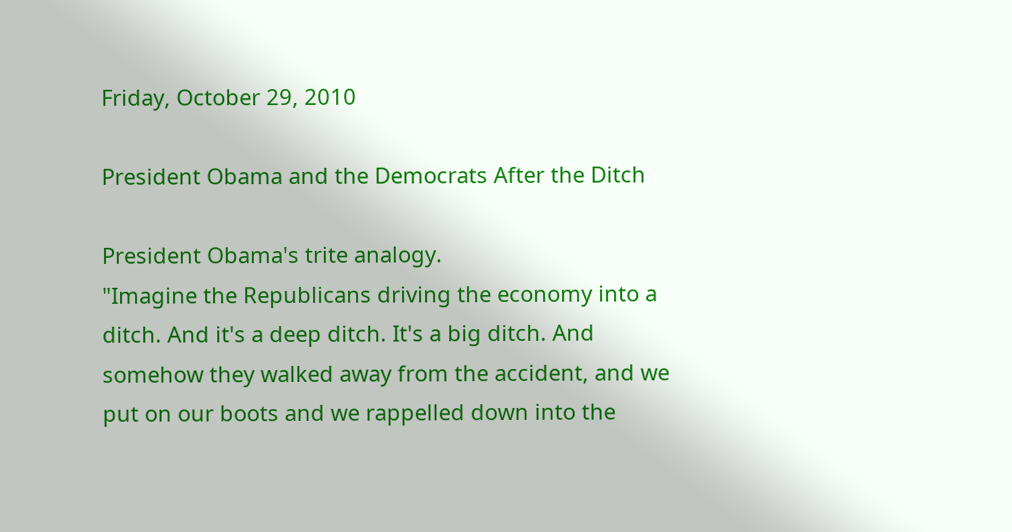Friday, October 29, 2010

President Obama and the Democrats After the Ditch

President Obama's trite analogy.
"Imagine the Republicans driving the economy into a ditch. And it's a deep ditch. It's a big ditch. And somehow they walked away from the accident, and we put on our boots and we rappelled down into the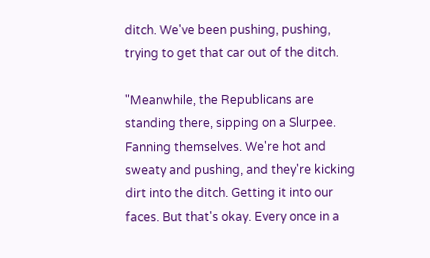ditch. We've been pushing, pushing, trying to get that car out of the ditch.

"Meanwhile, the Republicans are standing there, sipping on a Slurpee. Fanning themselves. We're hot and sweaty and pushing, and they're kicking dirt into the ditch. Getting it into our faces. But that's okay. Every once in a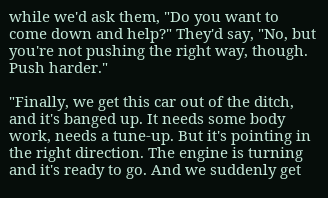while we'd ask them, "Do you want to come down and help?" They'd say, "No, but you're not pushing the right way, though. Push harder."

"Finally, we get this car out of the ditch, and it's banged up. It needs some body work, needs a tune-up. But it's pointing in the right direction. The engine is turning and it's ready to go. And we suddenly get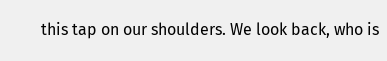this tap on our shoulders. We look back, who is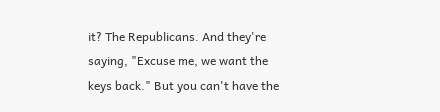it? The Republicans. And they're saying, "Excuse me, we want the keys back." But you can't have the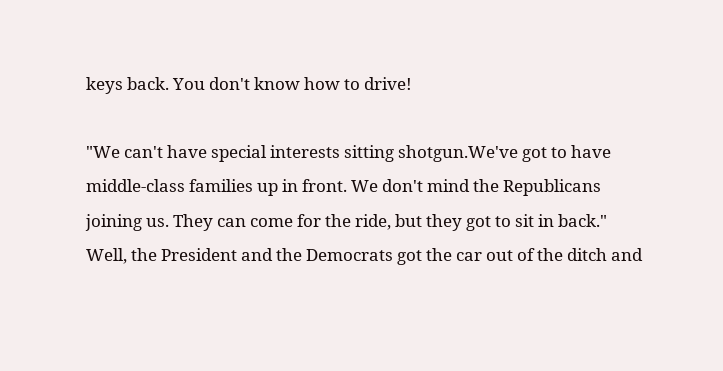keys back. You don't know how to drive!

"We can't have special interests sitting shotgun.We've got to have middle-class families up in front. We don't mind the Republicans joining us. They can come for the ride, but they got to sit in back."
Well, the President and the Democrats got the car out of the ditch and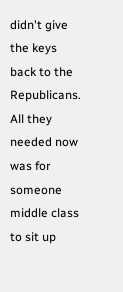didn't give the keys back to the Republicans. All they needed now was for someone middle class to sit up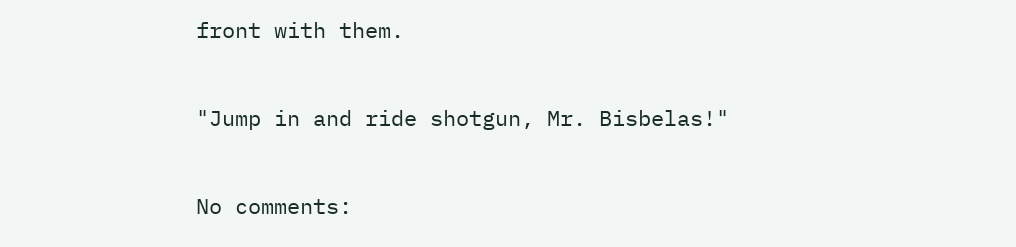front with them.

"Jump in and ride shotgun, Mr. Bisbelas!"

No comments: